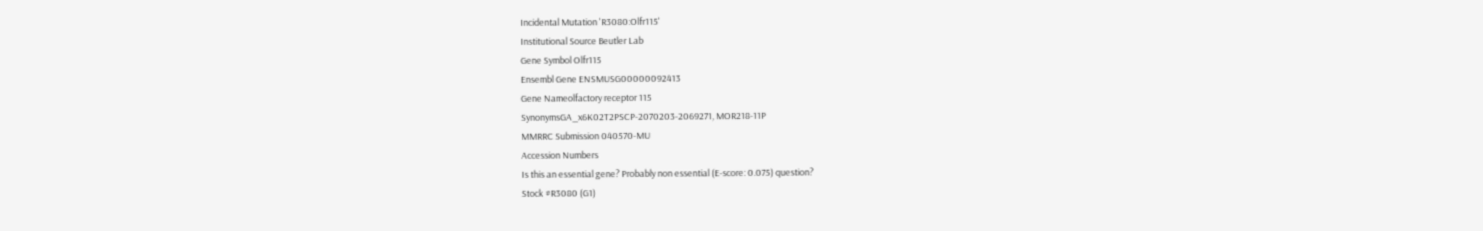Incidental Mutation 'R3080:Olfr115'
Institutional Source Beutler Lab
Gene Symbol Olfr115
Ensembl Gene ENSMUSG00000092413
Gene Nameolfactory receptor 115
SynonymsGA_x6K02T2PSCP-2070203-2069271, MOR218-11P
MMRRC Submission 040570-MU
Accession Numbers
Is this an essential gene? Probably non essential (E-score: 0.075) question?
Stock #R3080 (G1)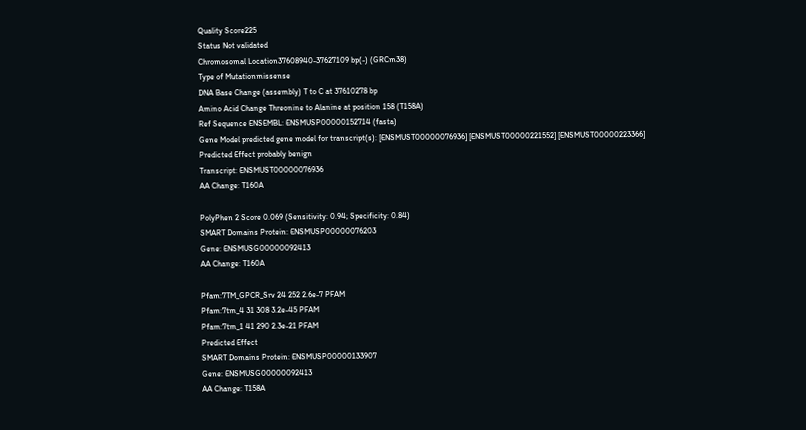Quality Score225
Status Not validated
Chromosomal Location37608940-37627109 bp(-) (GRCm38)
Type of Mutationmissense
DNA Base Change (assembly) T to C at 37610278 bp
Amino Acid Change Threonine to Alanine at position 158 (T158A)
Ref Sequence ENSEMBL: ENSMUSP00000152714 (fasta)
Gene Model predicted gene model for transcript(s): [ENSMUST00000076936] [ENSMUST00000221552] [ENSMUST00000223366]
Predicted Effect probably benign
Transcript: ENSMUST00000076936
AA Change: T160A

PolyPhen 2 Score 0.069 (Sensitivity: 0.94; Specificity: 0.84)
SMART Domains Protein: ENSMUSP00000076203
Gene: ENSMUSG00000092413
AA Change: T160A

Pfam:7TM_GPCR_Srv 24 252 2.6e-7 PFAM
Pfam:7tm_4 31 308 3.2e-45 PFAM
Pfam:7tm_1 41 290 2.3e-21 PFAM
Predicted Effect
SMART Domains Protein: ENSMUSP00000133907
Gene: ENSMUSG00000092413
AA Change: T158A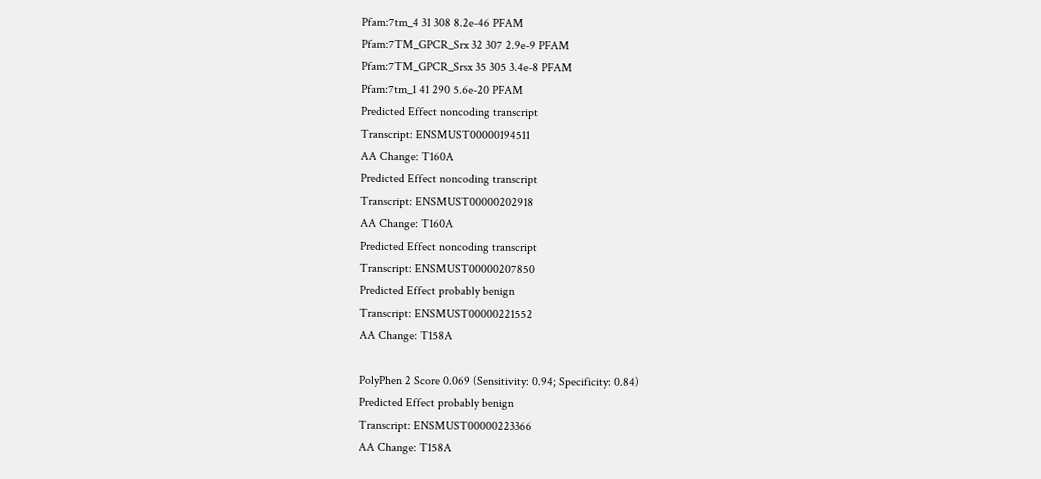Pfam:7tm_4 31 308 8.2e-46 PFAM
Pfam:7TM_GPCR_Srx 32 307 2.9e-9 PFAM
Pfam:7TM_GPCR_Srsx 35 305 3.4e-8 PFAM
Pfam:7tm_1 41 290 5.6e-20 PFAM
Predicted Effect noncoding transcript
Transcript: ENSMUST00000194511
AA Change: T160A
Predicted Effect noncoding transcript
Transcript: ENSMUST00000202918
AA Change: T160A
Predicted Effect noncoding transcript
Transcript: ENSMUST00000207850
Predicted Effect probably benign
Transcript: ENSMUST00000221552
AA Change: T158A

PolyPhen 2 Score 0.069 (Sensitivity: 0.94; Specificity: 0.84)
Predicted Effect probably benign
Transcript: ENSMUST00000223366
AA Change: T158A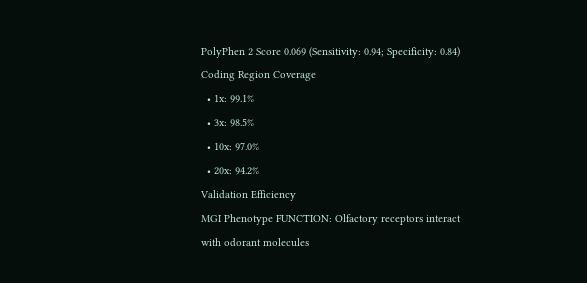PolyPhen 2 Score 0.069 (Sensitivity: 0.94; Specificity: 0.84)
Coding Region Coverage
  • 1x: 99.1%
  • 3x: 98.5%
  • 10x: 97.0%
  • 20x: 94.2%
Validation Efficiency
MGI Phenotype FUNCTION: Olfactory receptors interact with odorant molecules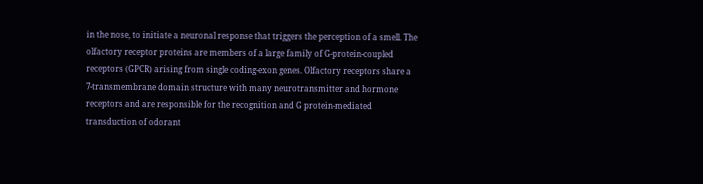in the nose, to initiate a neuronal response that triggers the perception of a smell. The olfactory receptor proteins are members of a large family of G-protein-coupled receptors (GPCR) arising from single coding-exon genes. Olfactory receptors share a 7-transmembrane domain structure with many neurotransmitter and hormone receptors and are responsible for the recognition and G protein-mediated transduction of odorant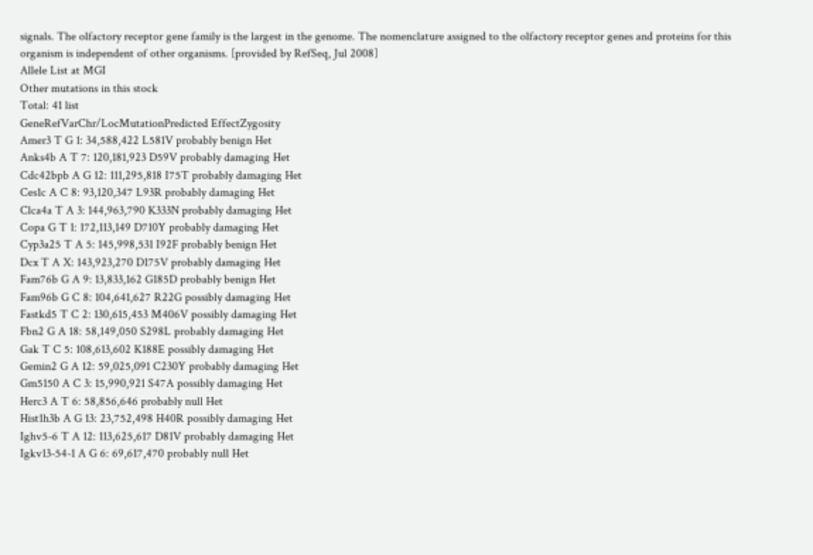signals. The olfactory receptor gene family is the largest in the genome. The nomenclature assigned to the olfactory receptor genes and proteins for this organism is independent of other organisms. [provided by RefSeq, Jul 2008]
Allele List at MGI
Other mutations in this stock
Total: 41 list
GeneRefVarChr/LocMutationPredicted EffectZygosity
Amer3 T G 1: 34,588,422 L581V probably benign Het
Anks4b A T 7: 120,181,923 D59V probably damaging Het
Cdc42bpb A G 12: 111,295,818 I75T probably damaging Het
Ces1c A C 8: 93,120,347 L93R probably damaging Het
Clca4a T A 3: 144,963,790 K333N probably damaging Het
Copa G T 1: 172,113,149 D710Y probably damaging Het
Cyp3a25 T A 5: 145,998,531 I92F probably benign Het
Dcx T A X: 143,923,270 D175V probably damaging Het
Fam76b G A 9: 13,833,162 G185D probably benign Het
Fam96b G C 8: 104,641,627 R22G possibly damaging Het
Fastkd5 T C 2: 130,615,453 M406V possibly damaging Het
Fbn2 G A 18: 58,149,050 S298L probably damaging Het
Gak T C 5: 108,613,602 K188E possibly damaging Het
Gemin2 G A 12: 59,025,091 C230Y probably damaging Het
Gm5150 A C 3: 15,990,921 S47A possibly damaging Het
Herc3 A T 6: 58,856,646 probably null Het
Hist1h3b A G 13: 23,752,498 H40R possibly damaging Het
Ighv5-6 T A 12: 113,625,617 D81V probably damaging Het
Igkv13-54-1 A G 6: 69,617,470 probably null Het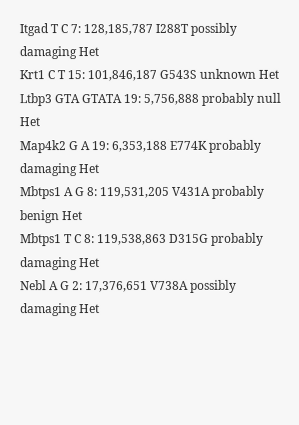Itgad T C 7: 128,185,787 I288T possibly damaging Het
Krt1 C T 15: 101,846,187 G543S unknown Het
Ltbp3 GTA GTATA 19: 5,756,888 probably null Het
Map4k2 G A 19: 6,353,188 E774K probably damaging Het
Mbtps1 A G 8: 119,531,205 V431A probably benign Het
Mbtps1 T C 8: 119,538,863 D315G probably damaging Het
Nebl A G 2: 17,376,651 V738A possibly damaging Het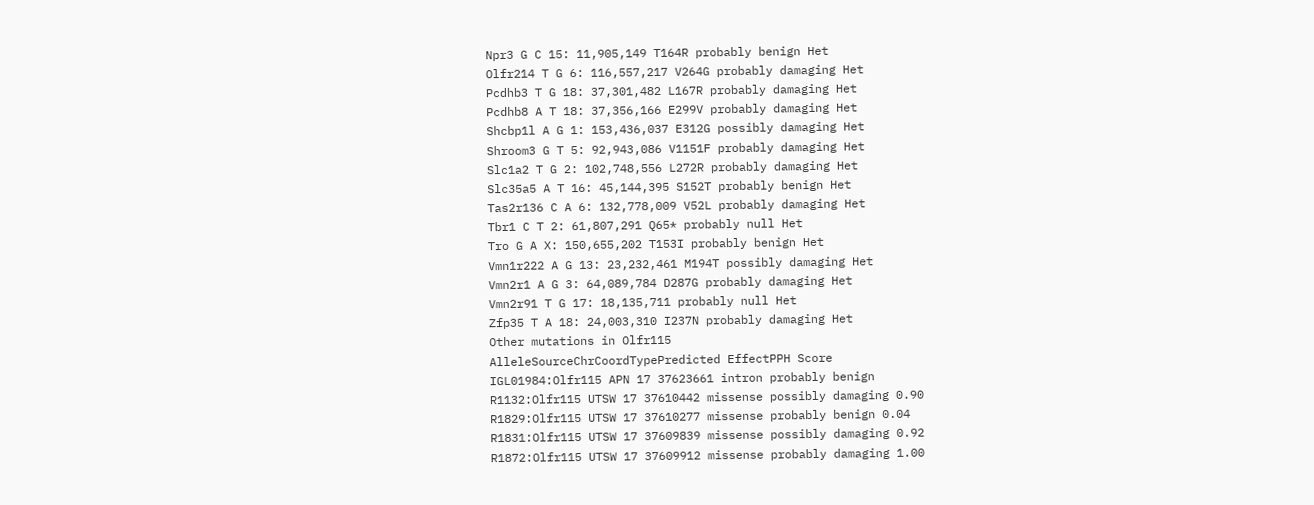Npr3 G C 15: 11,905,149 T164R probably benign Het
Olfr214 T G 6: 116,557,217 V264G probably damaging Het
Pcdhb3 T G 18: 37,301,482 L167R probably damaging Het
Pcdhb8 A T 18: 37,356,166 E299V probably damaging Het
Shcbp1l A G 1: 153,436,037 E312G possibly damaging Het
Shroom3 G T 5: 92,943,086 V1151F probably damaging Het
Slc1a2 T G 2: 102,748,556 L272R probably damaging Het
Slc35a5 A T 16: 45,144,395 S152T probably benign Het
Tas2r136 C A 6: 132,778,009 V52L probably damaging Het
Tbr1 C T 2: 61,807,291 Q65* probably null Het
Tro G A X: 150,655,202 T153I probably benign Het
Vmn1r222 A G 13: 23,232,461 M194T possibly damaging Het
Vmn2r1 A G 3: 64,089,784 D287G probably damaging Het
Vmn2r91 T G 17: 18,135,711 probably null Het
Zfp35 T A 18: 24,003,310 I237N probably damaging Het
Other mutations in Olfr115
AlleleSourceChrCoordTypePredicted EffectPPH Score
IGL01984:Olfr115 APN 17 37623661 intron probably benign
R1132:Olfr115 UTSW 17 37610442 missense possibly damaging 0.90
R1829:Olfr115 UTSW 17 37610277 missense probably benign 0.04
R1831:Olfr115 UTSW 17 37609839 missense possibly damaging 0.92
R1872:Olfr115 UTSW 17 37609912 missense probably damaging 1.00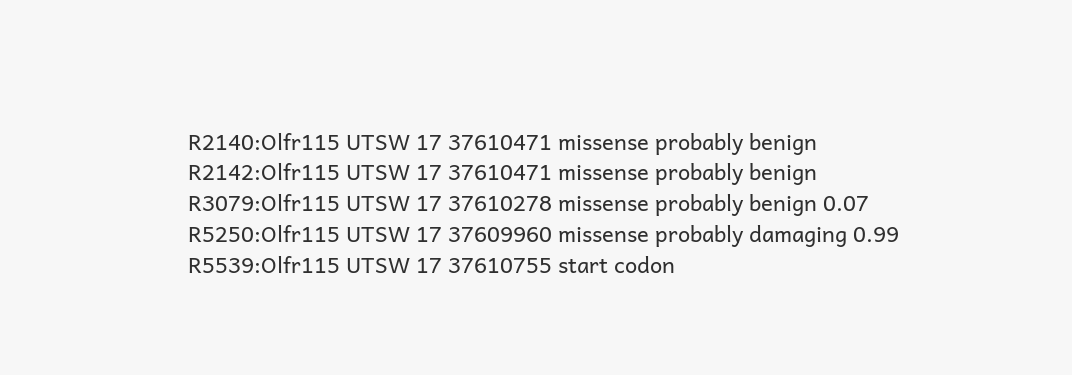R2140:Olfr115 UTSW 17 37610471 missense probably benign
R2142:Olfr115 UTSW 17 37610471 missense probably benign
R3079:Olfr115 UTSW 17 37610278 missense probably benign 0.07
R5250:Olfr115 UTSW 17 37609960 missense probably damaging 0.99
R5539:Olfr115 UTSW 17 37610755 start codon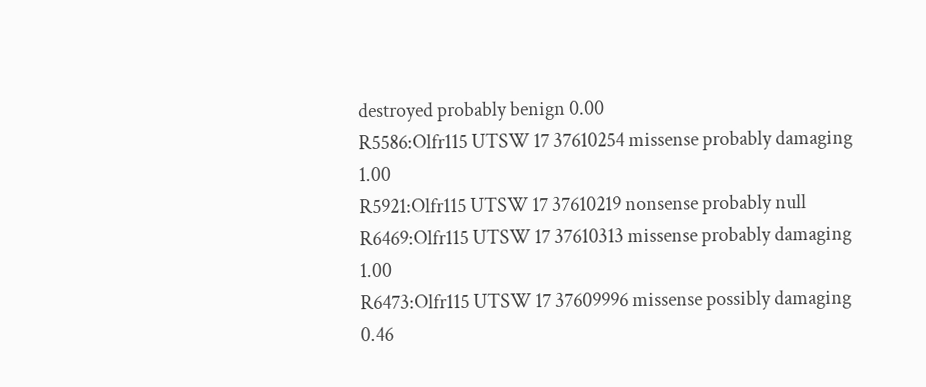destroyed probably benign 0.00
R5586:Olfr115 UTSW 17 37610254 missense probably damaging 1.00
R5921:Olfr115 UTSW 17 37610219 nonsense probably null
R6469:Olfr115 UTSW 17 37610313 missense probably damaging 1.00
R6473:Olfr115 UTSW 17 37609996 missense possibly damaging 0.46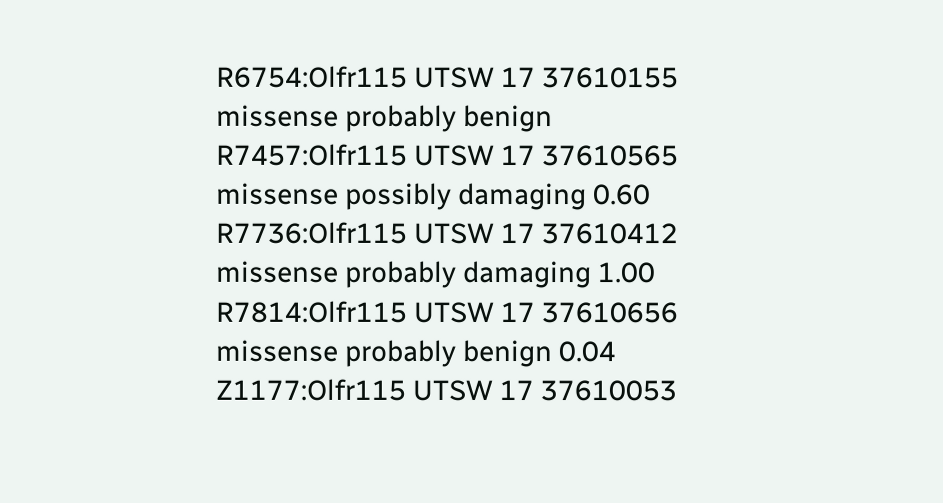R6754:Olfr115 UTSW 17 37610155 missense probably benign
R7457:Olfr115 UTSW 17 37610565 missense possibly damaging 0.60
R7736:Olfr115 UTSW 17 37610412 missense probably damaging 1.00
R7814:Olfr115 UTSW 17 37610656 missense probably benign 0.04
Z1177:Olfr115 UTSW 17 37610053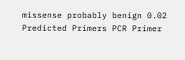missense probably benign 0.02
Predicted Primers PCR Primer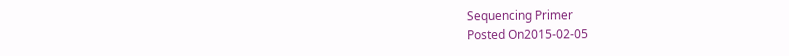Sequencing Primer
Posted On2015-02-05